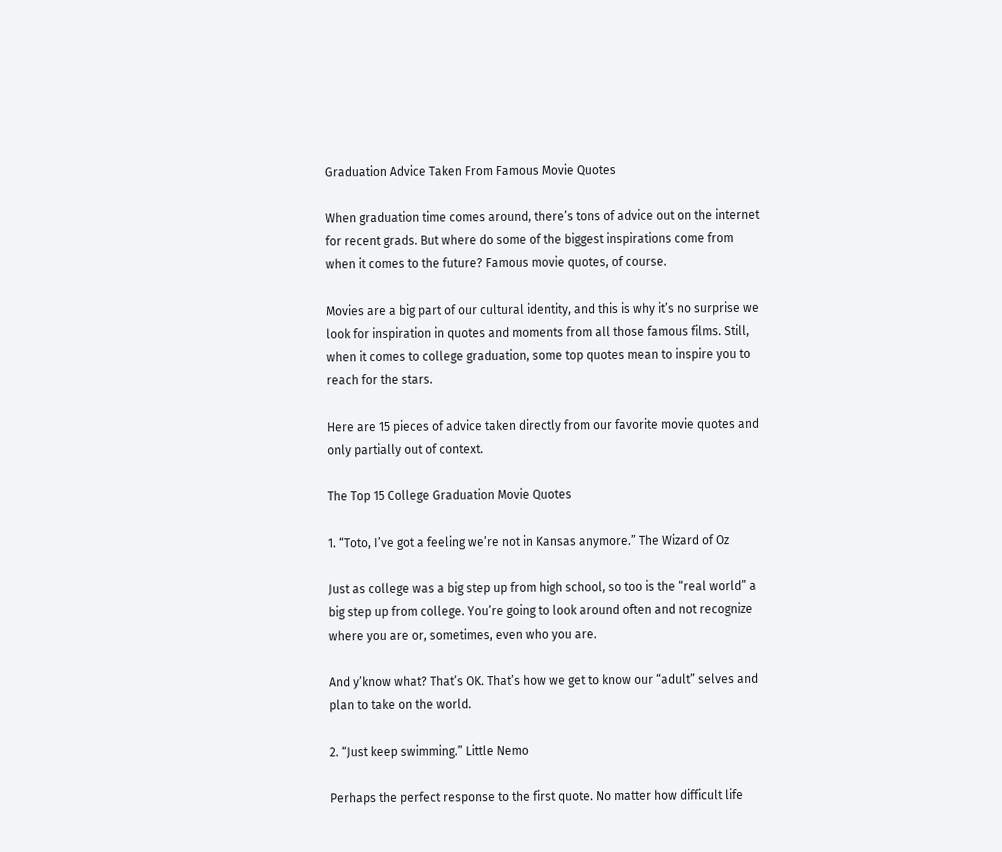Graduation Advice Taken From Famous Movie Quotes

When graduation time comes around, there’s tons of advice out on the internet for recent grads. But where do some of the biggest inspirations come from when it comes to the future? Famous movie quotes, of course.

Movies are a big part of our cultural identity, and this is why it’s no surprise we look for inspiration in quotes and moments from all those famous films. Still, when it comes to college graduation, some top quotes mean to inspire you to reach for the stars.

Here are 15 pieces of advice taken directly from our favorite movie quotes and only partially out of context.

The Top 15 College Graduation Movie Quotes

1. “Toto, I’ve got a feeling we’re not in Kansas anymore.” The Wizard of Oz

Just as college was a big step up from high school, so too is the “real world” a big step up from college. You’re going to look around often and not recognize where you are or, sometimes, even who you are.

And y’know what? That’s OK. That’s how we get to know our “adult” selves and plan to take on the world.

2. “Just keep swimming.” Little Nemo

Perhaps the perfect response to the first quote. No matter how difficult life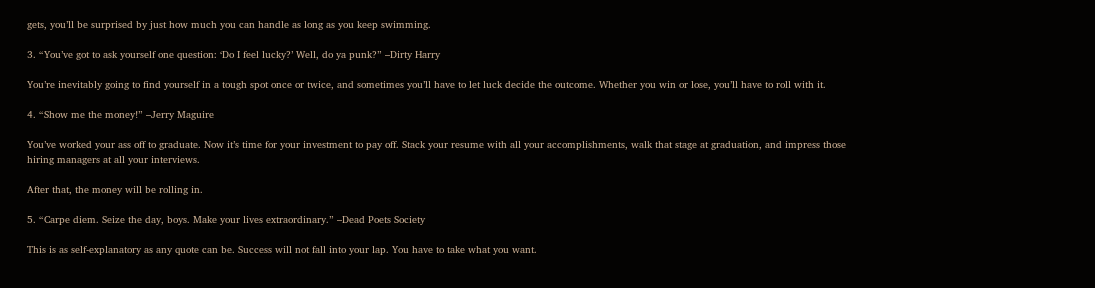gets, you’ll be surprised by just how much you can handle as long as you keep swimming.

3. “You’ve got to ask yourself one question: ‘Do I feel lucky?’ Well, do ya punk?” –Dirty Harry

You’re inevitably going to find yourself in a tough spot once or twice, and sometimes you’ll have to let luck decide the outcome. Whether you win or lose, you’ll have to roll with it.

4. “Show me the money!” –Jerry Maguire

You’ve worked your ass off to graduate. Now it’s time for your investment to pay off. Stack your resume with all your accomplishments, walk that stage at graduation, and impress those hiring managers at all your interviews.

After that, the money will be rolling in.

5. “Carpe diem. Seize the day, boys. Make your lives extraordinary.” –Dead Poets Society

This is as self-explanatory as any quote can be. Success will not fall into your lap. You have to take what you want.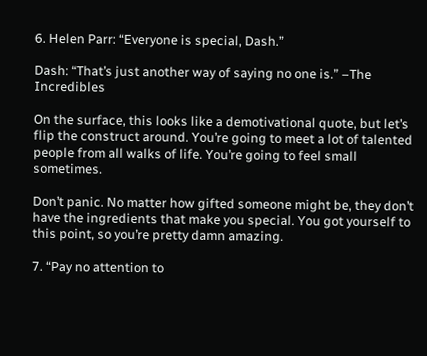6. Helen Parr: “Everyone is special, Dash.”

Dash: “That’s just another way of saying no one is.” –The Incredibles

On the surface, this looks like a demotivational quote, but let’s flip the construct around. You’re going to meet a lot of talented people from all walks of life. You’re going to feel small sometimes.

Don’t panic. No matter how gifted someone might be, they don’t have the ingredients that make you special. You got yourself to this point, so you’re pretty damn amazing.

7. “Pay no attention to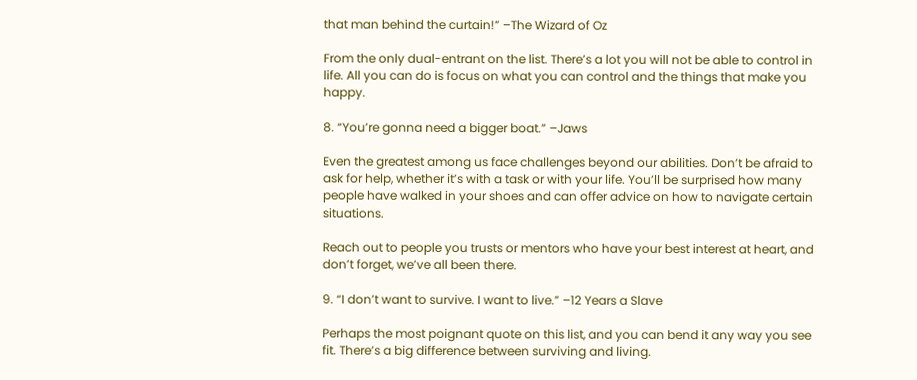that man behind the curtain!” –The Wizard of Oz

From the only dual-entrant on the list. There’s a lot you will not be able to control in life. All you can do is focus on what you can control and the things that make you happy.

8. “You’re gonna need a bigger boat.” –Jaws

Even the greatest among us face challenges beyond our abilities. Don’t be afraid to ask for help, whether it’s with a task or with your life. You’ll be surprised how many people have walked in your shoes and can offer advice on how to navigate certain situations.

Reach out to people you trusts or mentors who have your best interest at heart, and don’t forget, we’ve all been there.

9. “I don’t want to survive. I want to live.” –12 Years a Slave

Perhaps the most poignant quote on this list, and you can bend it any way you see fit. There’s a big difference between surviving and living.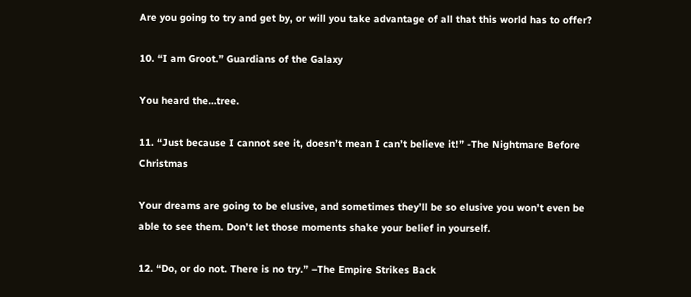Are you going to try and get by, or will you take advantage of all that this world has to offer?

10. “I am Groot.” Guardians of the Galaxy

You heard the…tree.

11. “Just because I cannot see it, doesn’t mean I can’t believe it!” -The Nightmare Before Christmas

Your dreams are going to be elusive, and sometimes they’ll be so elusive you won’t even be able to see them. Don’t let those moments shake your belief in yourself.

12. “Do, or do not. There is no try.” –The Empire Strikes Back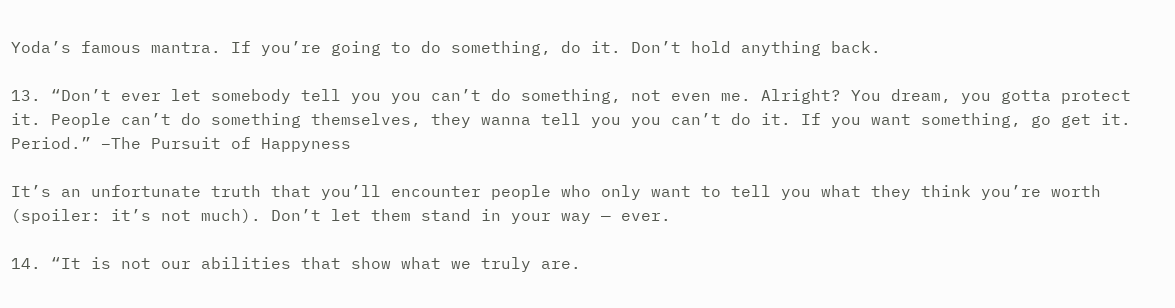Yoda’s famous mantra. If you’re going to do something, do it. Don’t hold anything back.

13. “Don’t ever let somebody tell you you can’t do something, not even me. Alright? You dream, you gotta protect it. People can’t do something themselves, they wanna tell you you can’t do it. If you want something, go get it. Period.” –The Pursuit of Happyness

It’s an unfortunate truth that you’ll encounter people who only want to tell you what they think you’re worth (spoiler: it’s not much). Don’t let them stand in your way — ever.

14. “It is not our abilities that show what we truly are.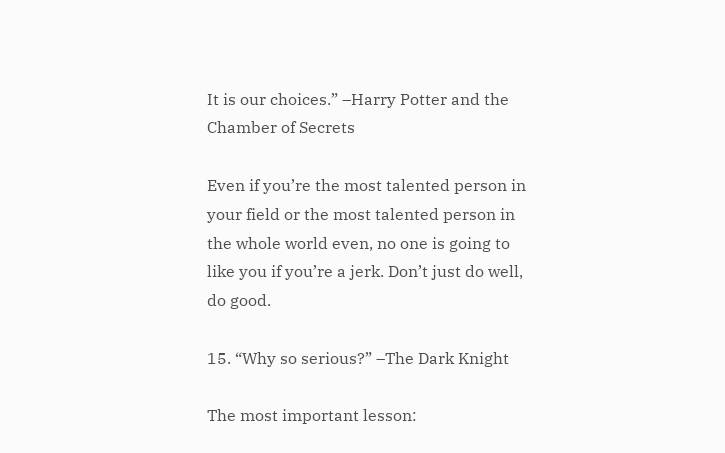It is our choices.” –Harry Potter and the Chamber of Secrets

Even if you’re the most talented person in your field or the most talented person in the whole world even, no one is going to like you if you’re a jerk. Don’t just do well, do good.

15. “Why so serious?” –The Dark Knight

The most important lesson: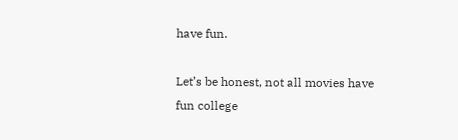have fun.

Let’s be honest, not all movies have fun college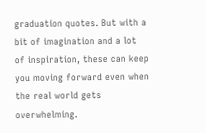graduation quotes. But with a bit of imagination and a lot of inspiration, these can keep you moving forward even when the real world gets overwhelming.